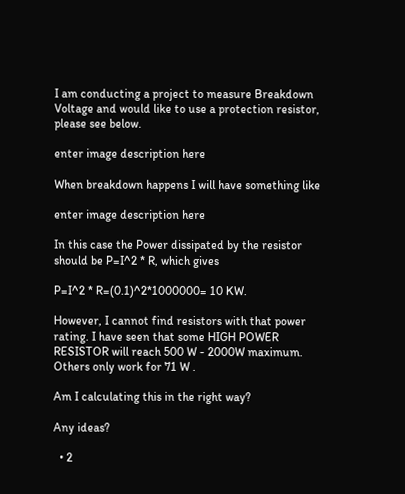I am conducting a project to measure Breakdown Voltage and would like to use a protection resistor, please see below.

enter image description here

When breakdown happens I will have something like

enter image description here

In this case the Power dissipated by the resistor should be P=I^2 * R, which gives

P=I^2 * R=(0.1)^2*1000000= 10 KW.

However, I cannot find resistors with that power rating. I have seen that some HIGH POWER RESISTOR will reach 500 W - 2000W maximum. Others only work for 71 W .

Am I calculating this in the right way?

Any ideas?

  • 2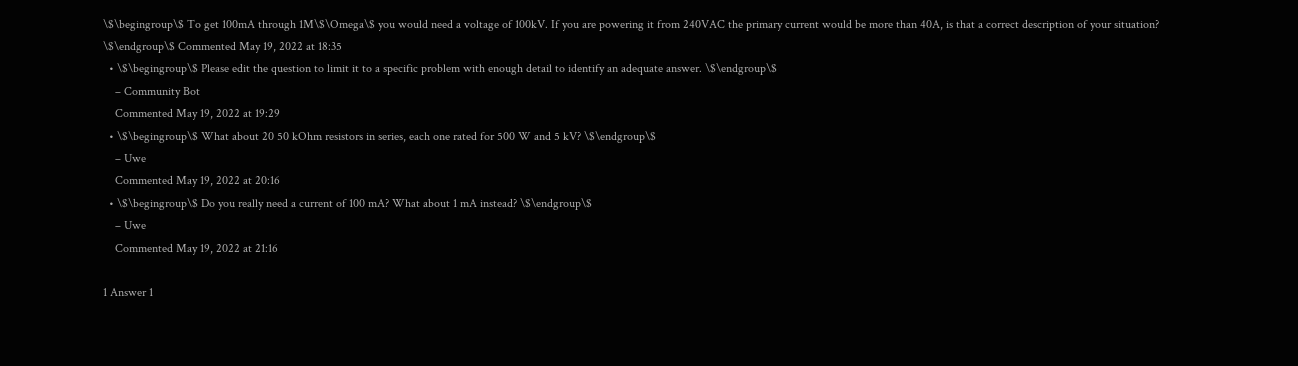\$\begingroup\$ To get 100mA through 1M\$\Omega\$ you would need a voltage of 100kV. If you are powering it from 240VAC the primary current would be more than 40A, is that a correct description of your situation? \$\endgroup\$ Commented May 19, 2022 at 18:35
  • \$\begingroup\$ Please edit the question to limit it to a specific problem with enough detail to identify an adequate answer. \$\endgroup\$
    – Community Bot
    Commented May 19, 2022 at 19:29
  • \$\begingroup\$ What about 20 50 kOhm resistors in series, each one rated for 500 W and 5 kV? \$\endgroup\$
    – Uwe
    Commented May 19, 2022 at 20:16
  • \$\begingroup\$ Do you really need a current of 100 mA? What about 1 mA instead? \$\endgroup\$
    – Uwe
    Commented May 19, 2022 at 21:16

1 Answer 1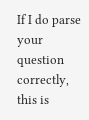If I do parse your question correctly, this is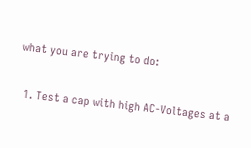what you are trying to do:

  1. Test a cap with high AC-Voltages at a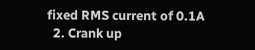fixed RMS current of 0.1A
  2. Crank up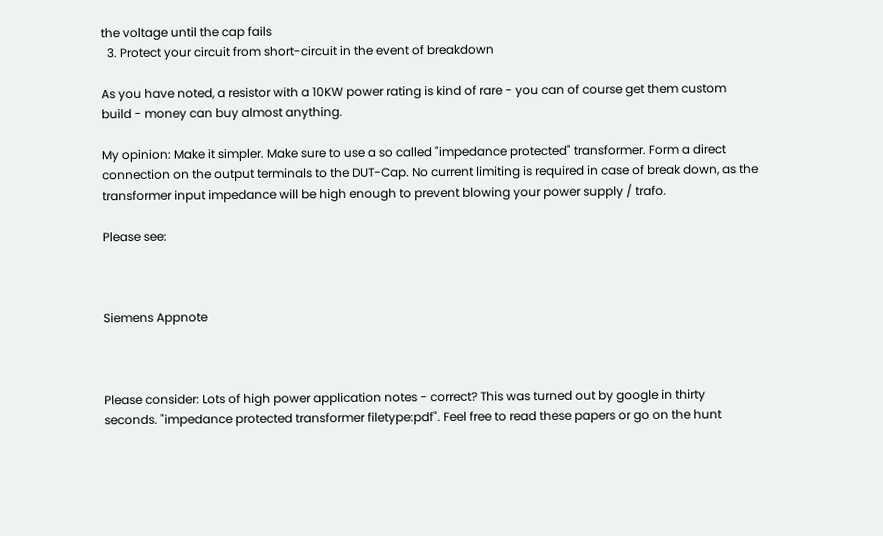the voltage until the cap fails
  3. Protect your circuit from short-circuit in the event of breakdown

As you have noted, a resistor with a 10KW power rating is kind of rare - you can of course get them custom build - money can buy almost anything.

My opinion: Make it simpler. Make sure to use a so called "impedance protected" transformer. Form a direct connection on the output terminals to the DUT-Cap. No current limiting is required in case of break down, as the transformer input impedance will be high enough to prevent blowing your power supply / trafo.

Please see:



Siemens Appnote



Please consider: Lots of high power application notes - correct? This was turned out by google in thirty seconds. "impedance protected transformer filetype:pdf". Feel free to read these papers or go on the hunt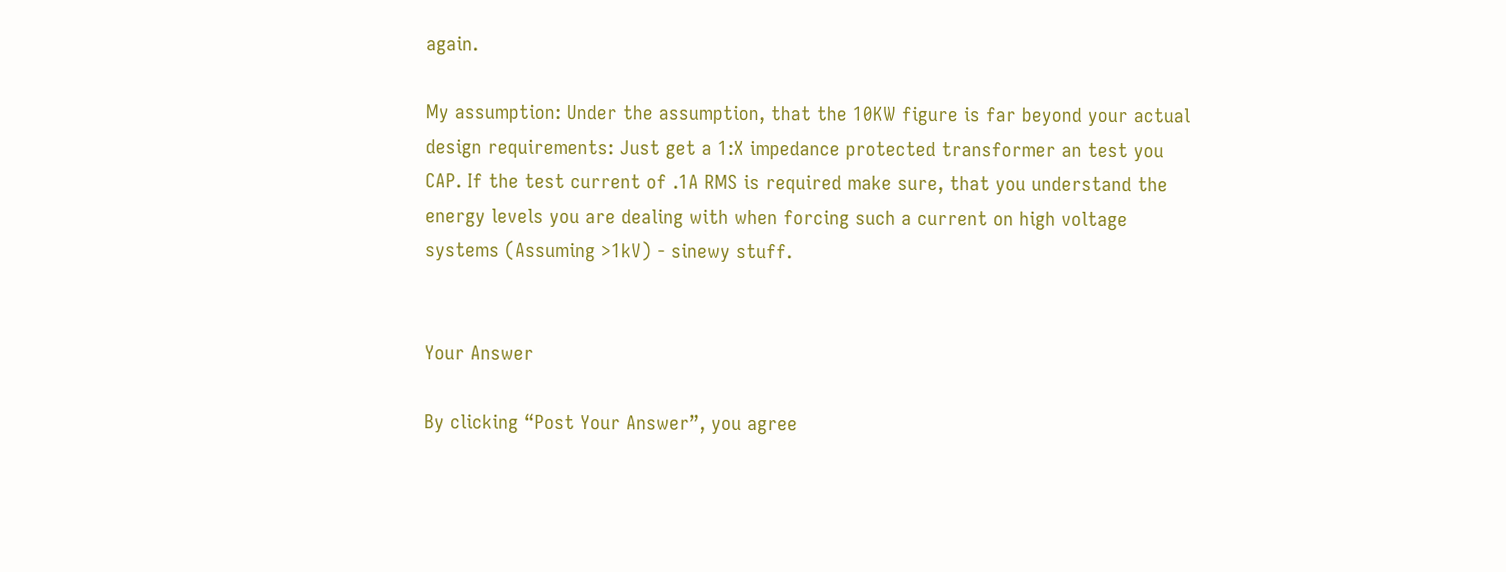again.

My assumption: Under the assumption, that the 10KW figure is far beyond your actual design requirements: Just get a 1:X impedance protected transformer an test you CAP. If the test current of .1A RMS is required make sure, that you understand the energy levels you are dealing with when forcing such a current on high voltage systems (Assuming >1kV) - sinewy stuff.


Your Answer

By clicking “Post Your Answer”, you agree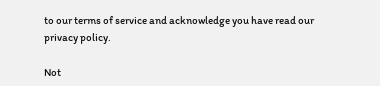to our terms of service and acknowledge you have read our privacy policy.

Not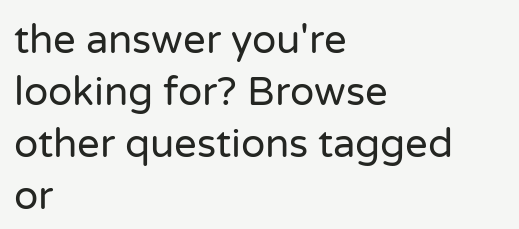the answer you're looking for? Browse other questions tagged or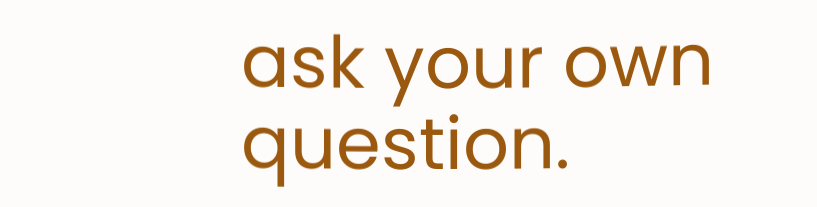ask your own question.